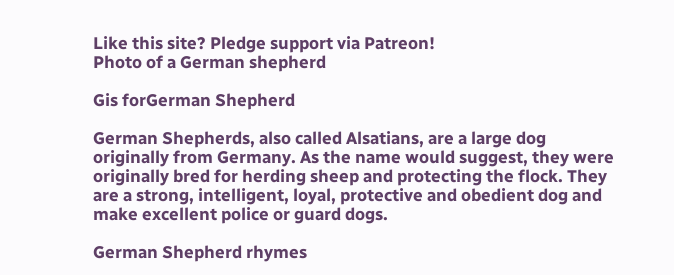Like this site? Pledge support via Patreon!
Photo of a German shepherd

Gis forGerman Shepherd

German Shepherds, also called Alsatians, are a large dog originally from Germany. As the name would suggest, they were originally bred for herding sheep and protecting the flock. They are a strong, intelligent, loyal, protective and obedient dog and make excellent police or guard dogs.

German Shepherd rhymes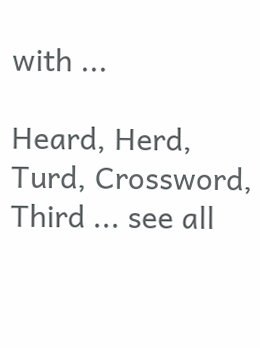with ...

Heard, Herd, Turd, Crossword, Third ... see all